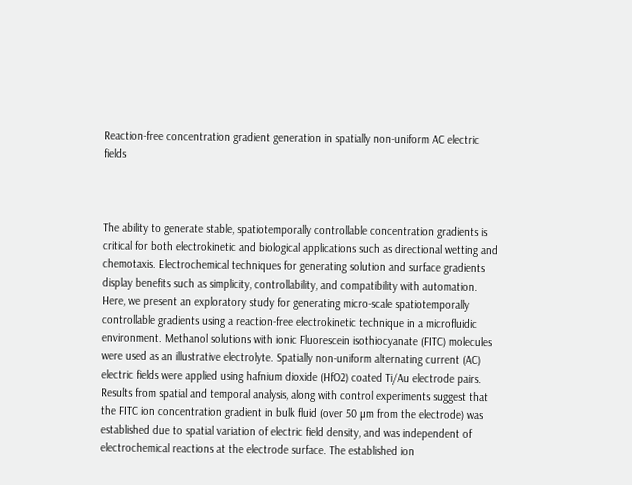Reaction-free concentration gradient generation in spatially non-uniform AC electric fields



The ability to generate stable, spatiotemporally controllable concentration gradients is critical for both electrokinetic and biological applications such as directional wetting and chemotaxis. Electrochemical techniques for generating solution and surface gradients display benefits such as simplicity, controllability, and compatibility with automation. Here, we present an exploratory study for generating micro-scale spatiotemporally controllable gradients using a reaction-free electrokinetic technique in a microfluidic environment. Methanol solutions with ionic Fluorescein isothiocyanate (FITC) molecules were used as an illustrative electrolyte. Spatially non-uniform alternating current (AC) electric fields were applied using hafnium dioxide (HfO2) coated Ti/Au electrode pairs. Results from spatial and temporal analysis, along with control experiments suggest that the FITC ion concentration gradient in bulk fluid (over 50 µm from the electrode) was established due to spatial variation of electric field density, and was independent of electrochemical reactions at the electrode surface. The established ion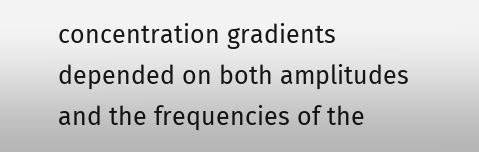concentration gradients depended on both amplitudes and the frequencies of the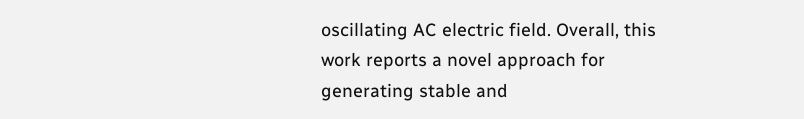oscillating AC electric field. Overall, this work reports a novel approach for generating stable and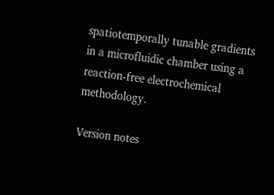spatiotemporally tunable gradients in a microfluidic chamber using a reaction-free electrochemical methodology.

Version notes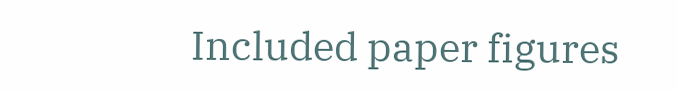Included paper figures